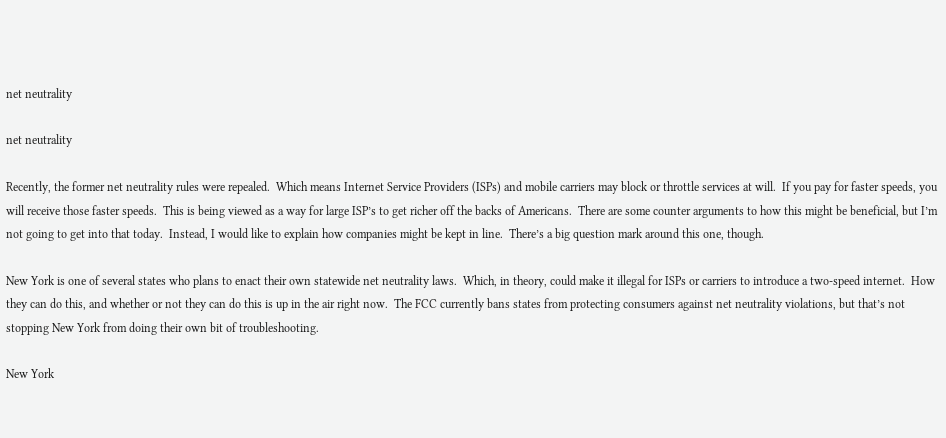net neutrality

net neutrality

Recently, the former net neutrality rules were repealed.  Which means Internet Service Providers (ISPs) and mobile carriers may block or throttle services at will.  If you pay for faster speeds, you will receive those faster speeds.  This is being viewed as a way for large ISP’s to get richer off the backs of Americans.  There are some counter arguments to how this might be beneficial, but I’m not going to get into that today.  Instead, I would like to explain how companies might be kept in line.  There’s a big question mark around this one, though.

New York is one of several states who plans to enact their own statewide net neutrality laws.  Which, in theory, could make it illegal for ISPs or carriers to introduce a two-speed internet.  How they can do this, and whether or not they can do this is up in the air right now.  The FCC currently bans states from protecting consumers against net neutrality violations, but that’s not stopping New York from doing their own bit of troubleshooting.

New York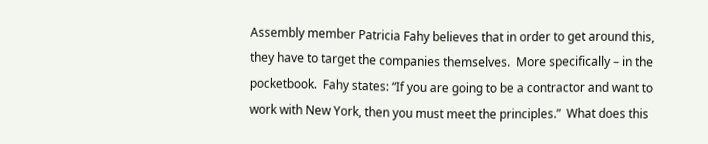Assembly member Patricia Fahy believes that in order to get around this, they have to target the companies themselves.  More specifically – in the pocketbook.  Fahy states: “If you are going to be a contractor and want to work with New York, then you must meet the principles.”  What does this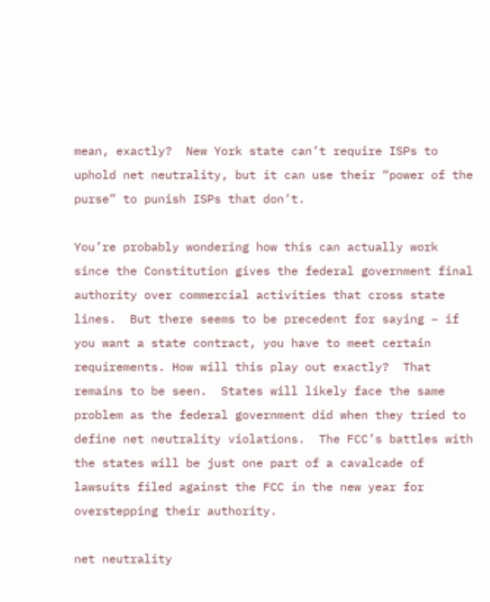mean, exactly?  New York state can’t require ISPs to uphold net neutrality, but it can use their “power of the purse” to punish ISPs that don’t.

You’re probably wondering how this can actually work since the Constitution gives the federal government final authority over commercial activities that cross state lines.  But there seems to be precedent for saying – if you want a state contract, you have to meet certain requirements. How will this play out exactly?  That remains to be seen.  States will likely face the same problem as the federal government did when they tried to define net neutrality violations.  The FCC’s battles with the states will be just one part of a cavalcade of lawsuits filed against the FCC in the new year for overstepping their authority.

net neutrality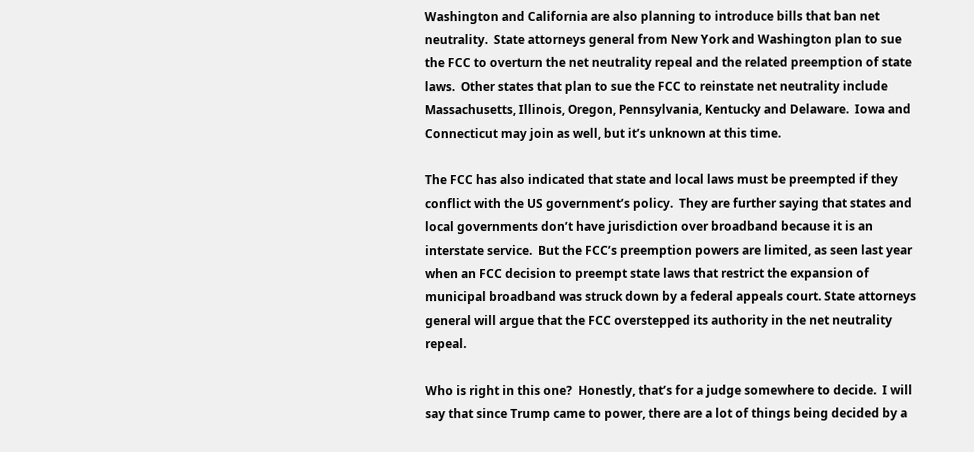Washington and California are also planning to introduce bills that ban net neutrality.  State attorneys general from New York and Washington plan to sue the FCC to overturn the net neutrality repeal and the related preemption of state laws.  Other states that plan to sue the FCC to reinstate net neutrality include Massachusetts, Illinois, Oregon, Pennsylvania, Kentucky and Delaware.  Iowa and Connecticut may join as well, but it’s unknown at this time.

The FCC has also indicated that state and local laws must be preempted if they conflict with the US government’s policy.  They are further saying that states and local governments don’t have jurisdiction over broadband because it is an interstate service.  But the FCC’s preemption powers are limited, as seen last year when an FCC decision to preempt state laws that restrict the expansion of municipal broadband was struck down by a federal appeals court. State attorneys general will argue that the FCC overstepped its authority in the net neutrality repeal.

Who is right in this one?  Honestly, that’s for a judge somewhere to decide.  I will say that since Trump came to power, there are a lot of things being decided by a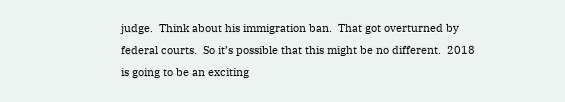judge.  Think about his immigration ban.  That got overturned by federal courts.  So it’s possible that this might be no different.  2018 is going to be an exciting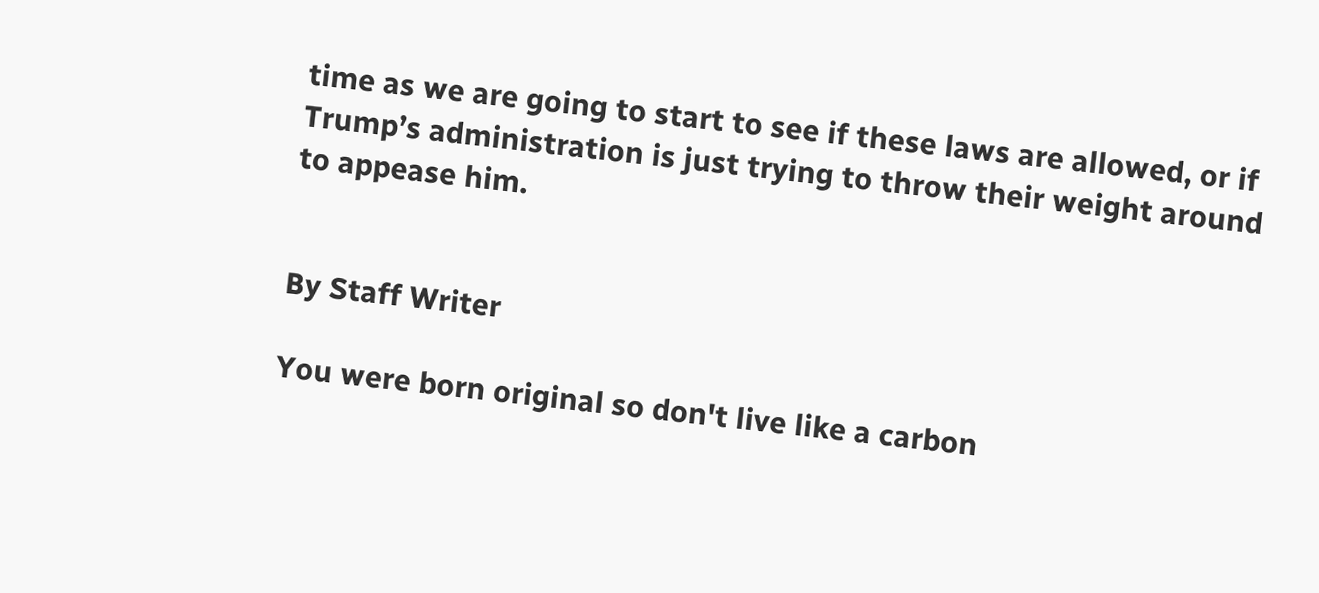time as we are going to start to see if these laws are allowed, or if Trump’s administration is just trying to throw their weight around to appease him.


By Staff Writer

You were born original so don't live like a carbon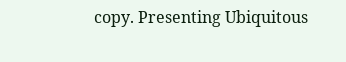copy. Presenting Ubiquitous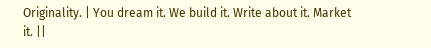Originality. | You dream it. We build it. Write about it. Market it. ||